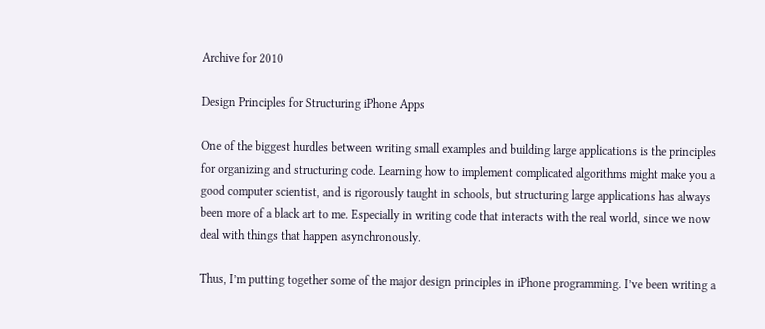Archive for 2010

Design Principles for Structuring iPhone Apps

One of the biggest hurdles between writing small examples and building large applications is the principles for organizing and structuring code. Learning how to implement complicated algorithms might make you a good computer scientist, and is rigorously taught in schools, but structuring large applications has always been more of a black art to me. Especially in writing code that interacts with the real world, since we now deal with things that happen asynchronously.

Thus, I’m putting together some of the major design principles in iPhone programming. I’ve been writing a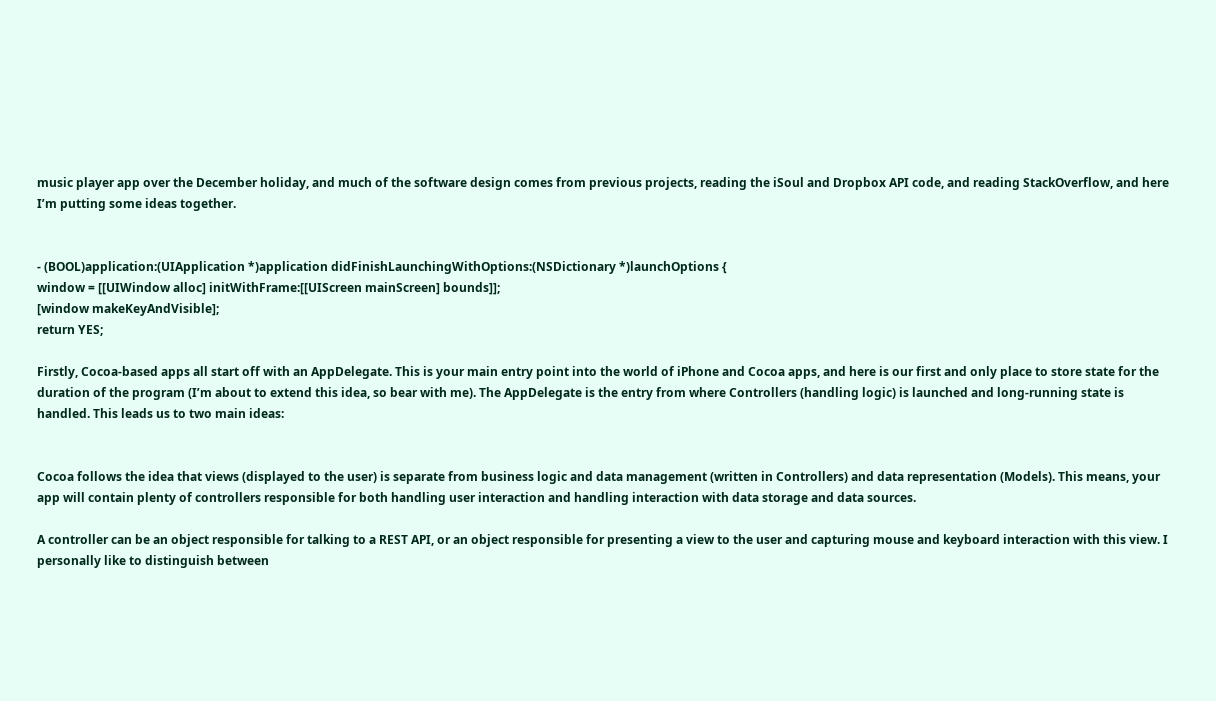music player app over the December holiday, and much of the software design comes from previous projects, reading the iSoul and Dropbox API code, and reading StackOverflow, and here I’m putting some ideas together.


- (BOOL)application:(UIApplication *)application didFinishLaunchingWithOptions:(NSDictionary *)launchOptions {
window = [[UIWindow alloc] initWithFrame:[[UIScreen mainScreen] bounds]];
[window makeKeyAndVisible];
return YES;

Firstly, Cocoa-based apps all start off with an AppDelegate. This is your main entry point into the world of iPhone and Cocoa apps, and here is our first and only place to store state for the duration of the program (I’m about to extend this idea, so bear with me). The AppDelegate is the entry from where Controllers (handling logic) is launched and long-running state is handled. This leads us to two main ideas:


Cocoa follows the idea that views (displayed to the user) is separate from business logic and data management (written in Controllers) and data representation (Models). This means, your app will contain plenty of controllers responsible for both handling user interaction and handling interaction with data storage and data sources.

A controller can be an object responsible for talking to a REST API, or an object responsible for presenting a view to the user and capturing mouse and keyboard interaction with this view. I personally like to distinguish between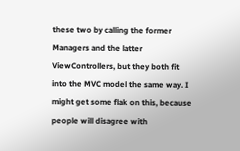these two by calling the former Managers and the latter ViewControllers, but they both fit into the MVC model the same way. I might get some flak on this, because people will disagree with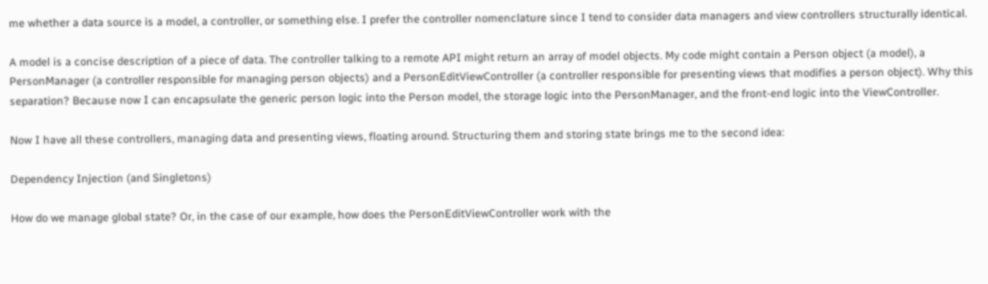me whether a data source is a model, a controller, or something else. I prefer the controller nomenclature since I tend to consider data managers and view controllers structurally identical.

A model is a concise description of a piece of data. The controller talking to a remote API might return an array of model objects. My code might contain a Person object (a model), a PersonManager (a controller responsible for managing person objects) and a PersonEditViewController (a controller responsible for presenting views that modifies a person object). Why this separation? Because now I can encapsulate the generic person logic into the Person model, the storage logic into the PersonManager, and the front-end logic into the ViewController.

Now I have all these controllers, managing data and presenting views, floating around. Structuring them and storing state brings me to the second idea:

Dependency Injection (and Singletons)

How do we manage global state? Or, in the case of our example, how does the PersonEditViewController work with the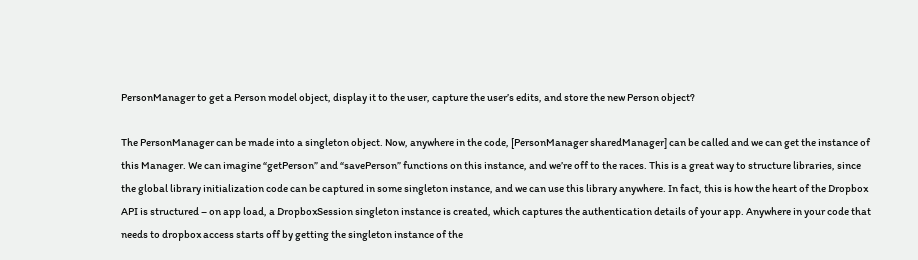PersonManager to get a Person model object, display it to the user, capture the user’s edits, and store the new Person object?

The PersonManager can be made into a singleton object. Now, anywhere in the code, [PersonManager sharedManager] can be called and we can get the instance of this Manager. We can imagine “getPerson” and “savePerson” functions on this instance, and we’re off to the races. This is a great way to structure libraries, since the global library initialization code can be captured in some singleton instance, and we can use this library anywhere. In fact, this is how the heart of the Dropbox API is structured – on app load, a DropboxSession singleton instance is created, which captures the authentication details of your app. Anywhere in your code that needs to dropbox access starts off by getting the singleton instance of the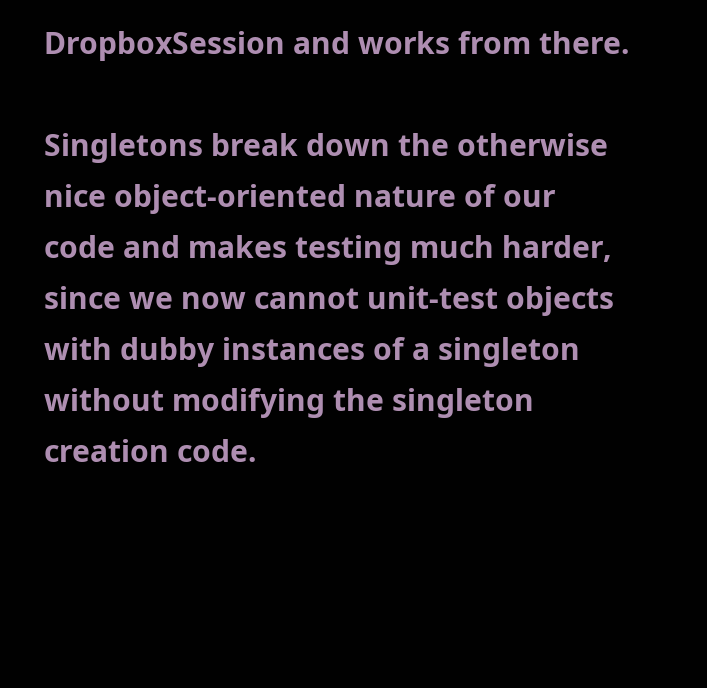DropboxSession and works from there.

Singletons break down the otherwise nice object-oriented nature of our code and makes testing much harder, since we now cannot unit-test objects with dubby instances of a singleton without modifying the singleton creation code.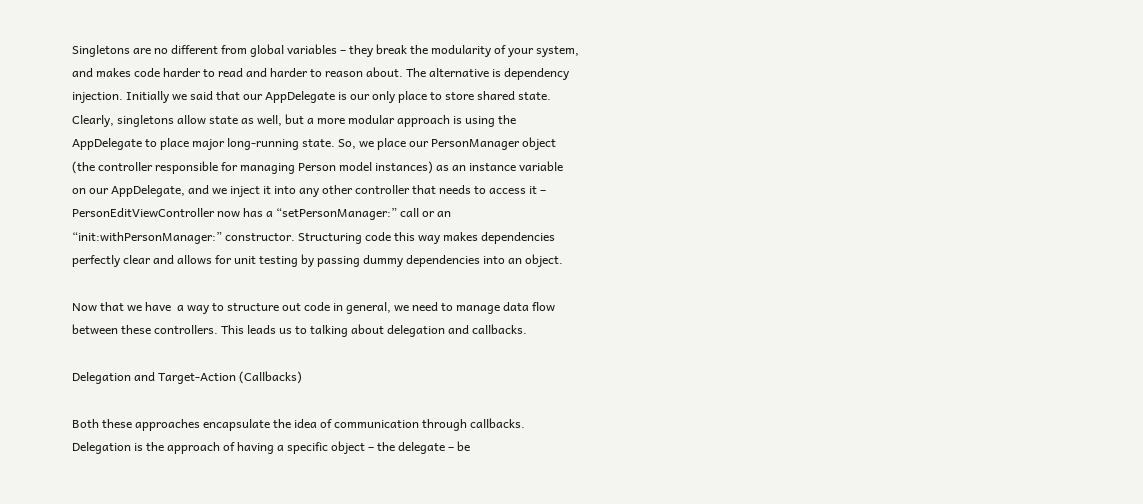Singletons are no different from global variables – they break the modularity of your system, and makes code harder to read and harder to reason about. The alternative is dependency injection. Initially we said that our AppDelegate is our only place to store shared state. Clearly, singletons allow state as well, but a more modular approach is using the AppDelegate to place major long-running state. So, we place our PersonManager object (the controller responsible for managing Person model instances) as an instance variable on our AppDelegate, and we inject it into any other controller that needs to access it – PersonEditViewController now has a “setPersonManager:” call or an “init:withPersonManager:” constructor. Structuring code this way makes dependencies perfectly clear and allows for unit testing by passing dummy dependencies into an object.

Now that we have  a way to structure out code in general, we need to manage data flow between these controllers. This leads us to talking about delegation and callbacks.

Delegation and Target-Action (Callbacks)

Both these approaches encapsulate the idea of communication through callbacks. Delegation is the approach of having a specific object – the delegate – be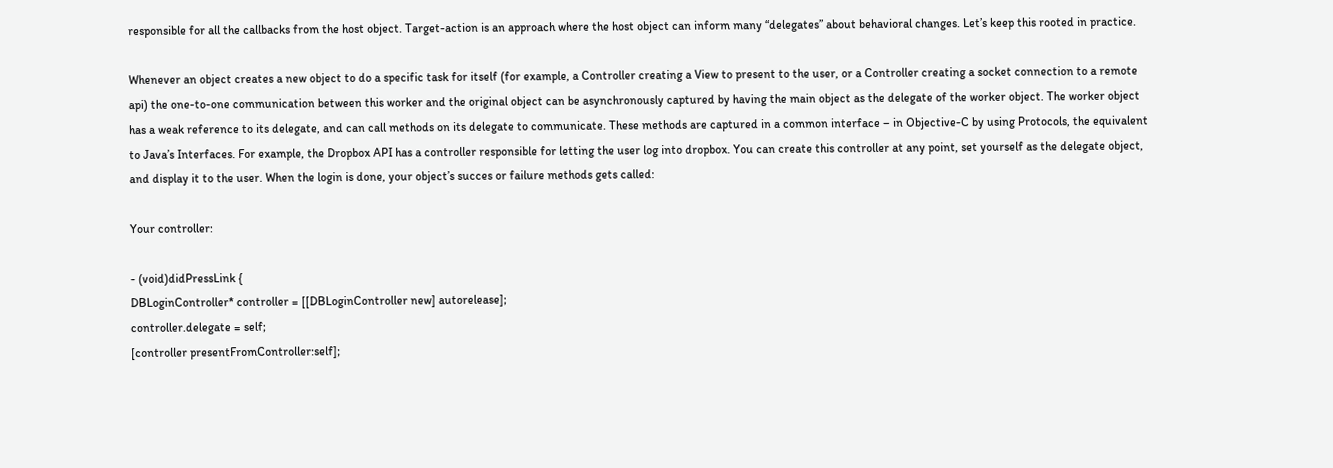responsible for all the callbacks from the host object. Target-action is an approach where the host object can inform many “delegates” about behavioral changes. Let’s keep this rooted in practice.

Whenever an object creates a new object to do a specific task for itself (for example, a Controller creating a View to present to the user, or a Controller creating a socket connection to a remote api) the one-to-one communication between this worker and the original object can be asynchronously captured by having the main object as the delegate of the worker object. The worker object has a weak reference to its delegate, and can call methods on its delegate to communicate. These methods are captured in a common interface – in Objective-C by using Protocols, the equivalent to Java’s Interfaces. For example, the Dropbox API has a controller responsible for letting the user log into dropbox. You can create this controller at any point, set yourself as the delegate object, and display it to the user. When the login is done, your object’s succes or failure methods gets called:

Your controller:

- (void)didPressLink {
DBLoginController* controller = [[DBLoginController new] autorelease];
controller.delegate = self;
[controller presentFromController:self];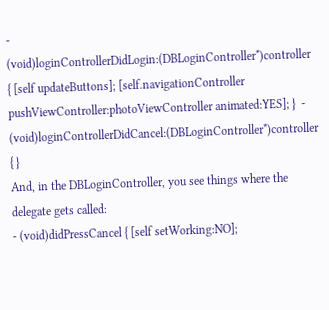- (void)loginControllerDidLogin:(DBLoginController*)controller { [self updateButtons]; [self.navigationController pushViewController:photoViewController animated:YES]; }  - (void)loginControllerDidCancel:(DBLoginController*)controller { }
And, in the DBLoginController, you see things where the delegate gets called:
- (void)didPressCancel { [self setWorking:NO];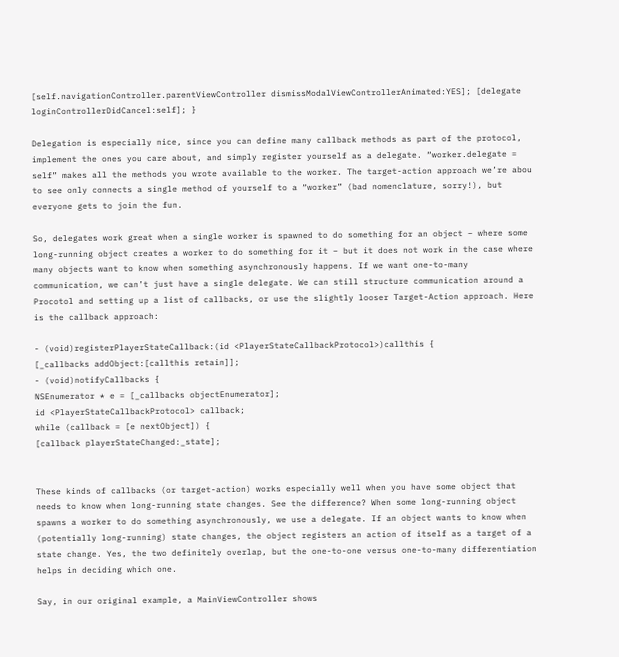[self.navigationController.parentViewController dismissModalViewControllerAnimated:YES]; [delegate loginControllerDidCancel:self]; }

Delegation is especially nice, since you can define many callback methods as part of the protocol, implement the ones you care about, and simply register yourself as a delegate. “worker.delegate = self” makes all the methods you wrote available to the worker. The target-action approach we’re abou to see only connects a single method of yourself to a “worker” (bad nomenclature, sorry!), but everyone gets to join the fun.

So, delegates work great when a single worker is spawned to do something for an object – where some long-running object creates a worker to do something for it – but it does not work in the case where many objects want to know when something asynchronously happens. If we want one-to-many communication, we can’t just have a single delegate. We can still structure communication around a Procotol and setting up a list of callbacks, or use the slightly looser Target-Action approach. Here is the callback approach:

- (void)registerPlayerStateCallback:(id <PlayerStateCallbackProtocol>)callthis {
[_callbacks addObject:[callthis retain]];
- (void)notifyCallbacks {
NSEnumerator * e = [_callbacks objectEnumerator];
id <PlayerStateCallbackProtocol> callback;
while (callback = [e nextObject]) {
[callback playerStateChanged:_state];


These kinds of callbacks (or target-action) works especially well when you have some object that needs to know when long-running state changes. See the difference? When some long-running object spawns a worker to do something asynchronously, we use a delegate. If an object wants to know when (potentially long-running) state changes, the object registers an action of itself as a target of a state change. Yes, the two definitely overlap, but the one-to-one versus one-to-many differentiation helps in deciding which one.

Say, in our original example, a MainViewController shows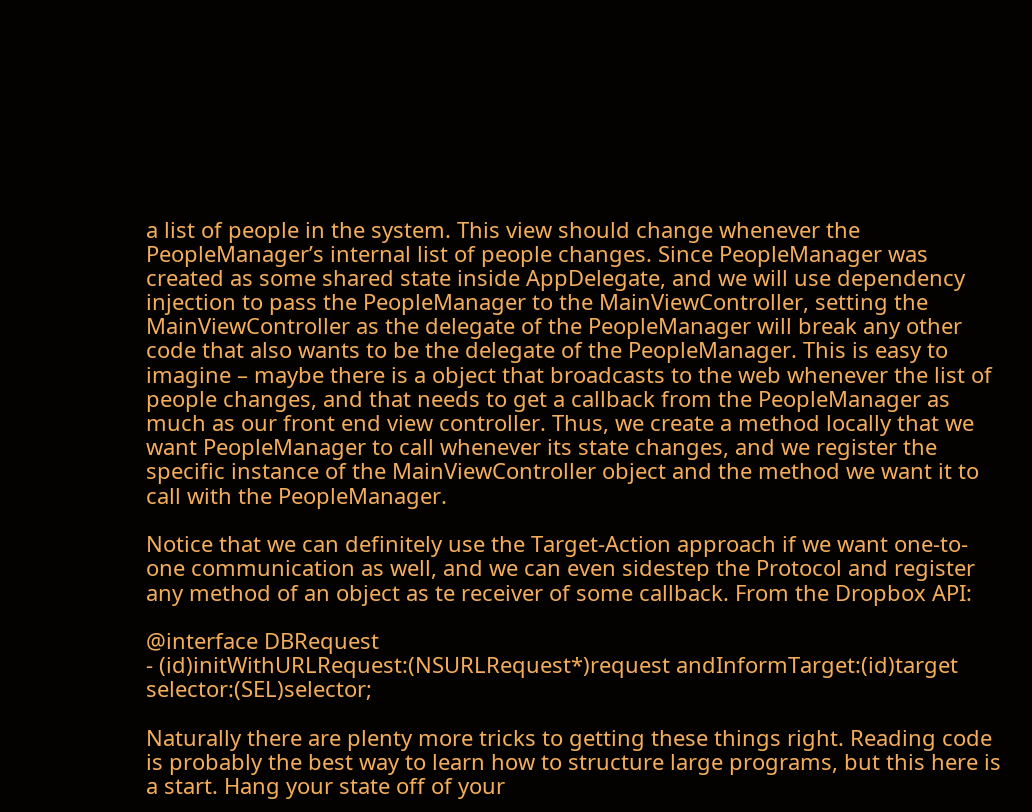a list of people in the system. This view should change whenever the PeopleManager’s internal list of people changes. Since PeopleManager was created as some shared state inside AppDelegate, and we will use dependency injection to pass the PeopleManager to the MainViewController, setting the MainViewController as the delegate of the PeopleManager will break any other code that also wants to be the delegate of the PeopleManager. This is easy to imagine – maybe there is a object that broadcasts to the web whenever the list of people changes, and that needs to get a callback from the PeopleManager as much as our front end view controller. Thus, we create a method locally that we want PeopleManager to call whenever its state changes, and we register the specific instance of the MainViewController object and the method we want it to call with the PeopleManager.

Notice that we can definitely use the Target-Action approach if we want one-to-one communication as well, and we can even sidestep the Protocol and register any method of an object as te receiver of some callback. From the Dropbox API:

@interface DBRequest
- (id)initWithURLRequest:(NSURLRequest*)request andInformTarget:(id)target selector:(SEL)selector;

Naturally there are plenty more tricks to getting these things right. Reading code is probably the best way to learn how to structure large programs, but this here is a start. Hang your state off of your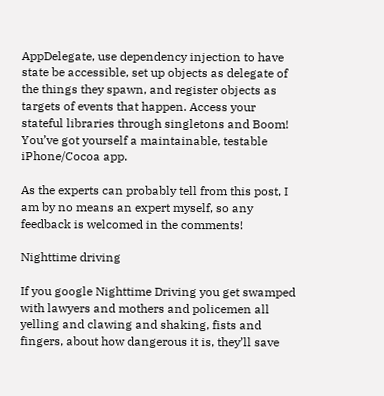AppDelegate, use dependency injection to have state be accessible, set up objects as delegate of the things they spawn, and register objects as targets of events that happen. Access your stateful libraries through singletons and Boom! You’ve got yourself a maintainable, testable iPhone/Cocoa app.

As the experts can probably tell from this post, I am by no means an expert myself, so any feedback is welcomed in the comments!

Nighttime driving

If you google Nighttime Driving you get swamped with lawyers and mothers and policemen all yelling and clawing and shaking, fists and fingers, about how dangerous it is, they’ll save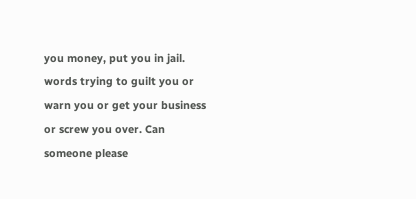you money, put you in jail. words trying to guilt you or warn you or get your business or screw you over. Can someone please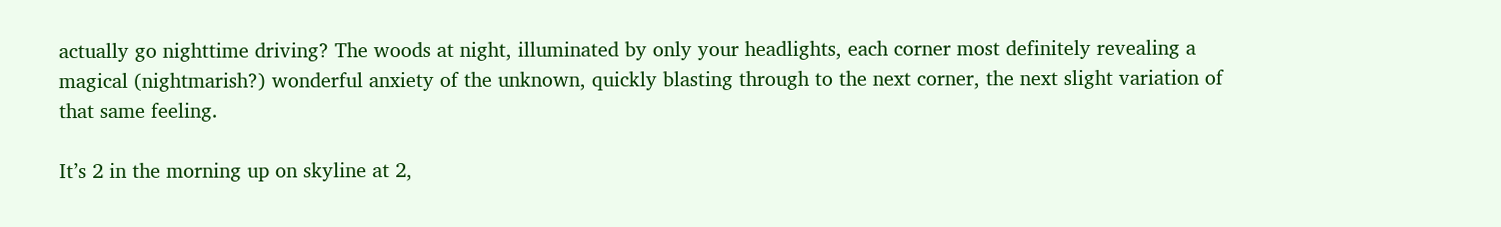actually go nighttime driving? The woods at night, illuminated by only your headlights, each corner most definitely revealing a magical (nightmarish?) wonderful anxiety of the unknown, quickly blasting through to the next corner, the next slight variation of that same feeling.

It’s 2 in the morning up on skyline at 2,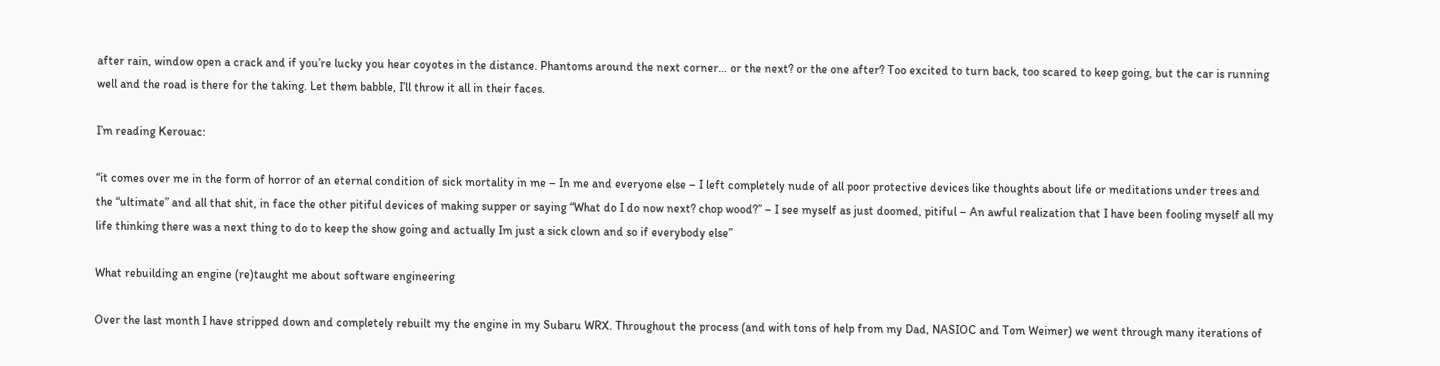after rain, window open a crack and if you’re lucky you hear coyotes in the distance. Phantoms around the next corner… or the next? or the one after? Too excited to turn back, too scared to keep going, but the car is running well and the road is there for the taking. Let them babble, I’ll throw it all in their faces.

I’m reading Kerouac:

“it comes over me in the form of horror of an eternal condition of sick mortality in me – In me and everyone else – I left completely nude of all poor protective devices like thoughts about life or meditations under trees and the “ultimate” and all that shit, in face the other pitiful devices of making supper or saying “What do I do now next? chop wood?” – I see myself as just doomed, pitiful – An awful realization that I have been fooling myself all my life thinking there was a next thing to do to keep the show going and actually Im just a sick clown and so if everybody else”

What rebuilding an engine (re)taught me about software engineering

Over the last month I have stripped down and completely rebuilt my the engine in my Subaru WRX. Throughout the process (and with tons of help from my Dad, NASIOC and Tom Weimer) we went through many iterations of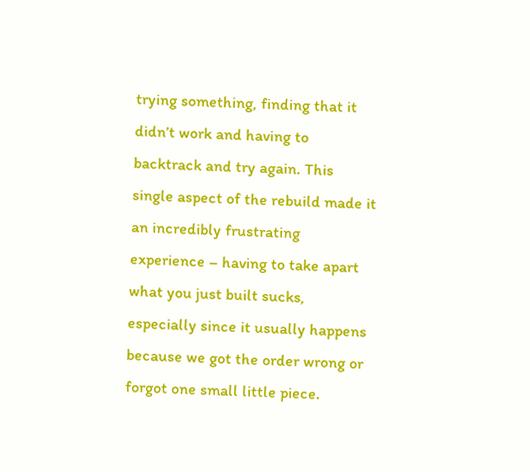trying something, finding that it didn’t work and having to backtrack and try again. This single aspect of the rebuild made it an incredibly frustrating experience – having to take apart what you just built sucks, especially since it usually happens because we got the order wrong or forgot one small little piece.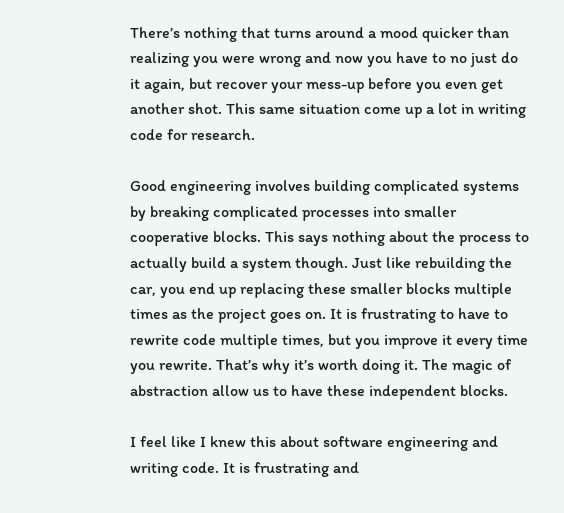There’s nothing that turns around a mood quicker than realizing you were wrong and now you have to no just do it again, but recover your mess-up before you even get another shot. This same situation come up a lot in writing code for research.

Good engineering involves building complicated systems by breaking complicated processes into smaller cooperative blocks. This says nothing about the process to actually build a system though. Just like rebuilding the car, you end up replacing these smaller blocks multiple times as the project goes on. It is frustrating to have to rewrite code multiple times, but you improve it every time you rewrite. That’s why it’s worth doing it. The magic of abstraction allow us to have these independent blocks.

I feel like I knew this about software engineering and writing code. It is frustrating and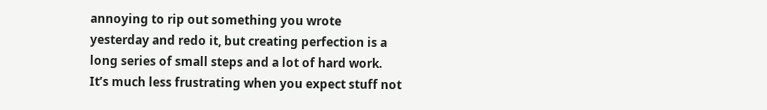annoying to rip out something you wrote yesterday and redo it, but creating perfection is a long series of small steps and a lot of hard work. It’s much less frustrating when you expect stuff not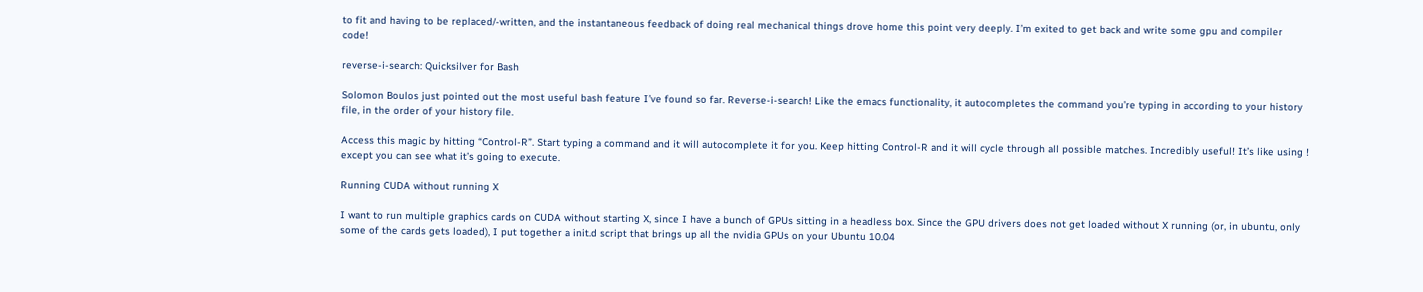to fit and having to be replaced/-written, and the instantaneous feedback of doing real mechanical things drove home this point very deeply. I’m exited to get back and write some gpu and compiler code!

reverse-i-search: Quicksilver for Bash

Solomon Boulos just pointed out the most useful bash feature I’ve found so far. Reverse-i-search! Like the emacs functionality, it autocompletes the command you’re typing in according to your history file, in the order of your history file.

Access this magic by hitting “Control-R”. Start typing a command and it will autocomplete it for you. Keep hitting Control-R and it will cycle through all possible matches. Incredibly useful! It’s like using ! except you can see what it’s going to execute.

Running CUDA without running X

I want to run multiple graphics cards on CUDA without starting X, since I have a bunch of GPUs sitting in a headless box. Since the GPU drivers does not get loaded without X running (or, in ubuntu, only some of the cards gets loaded), I put together a init.d script that brings up all the nvidia GPUs on your Ubuntu 10.04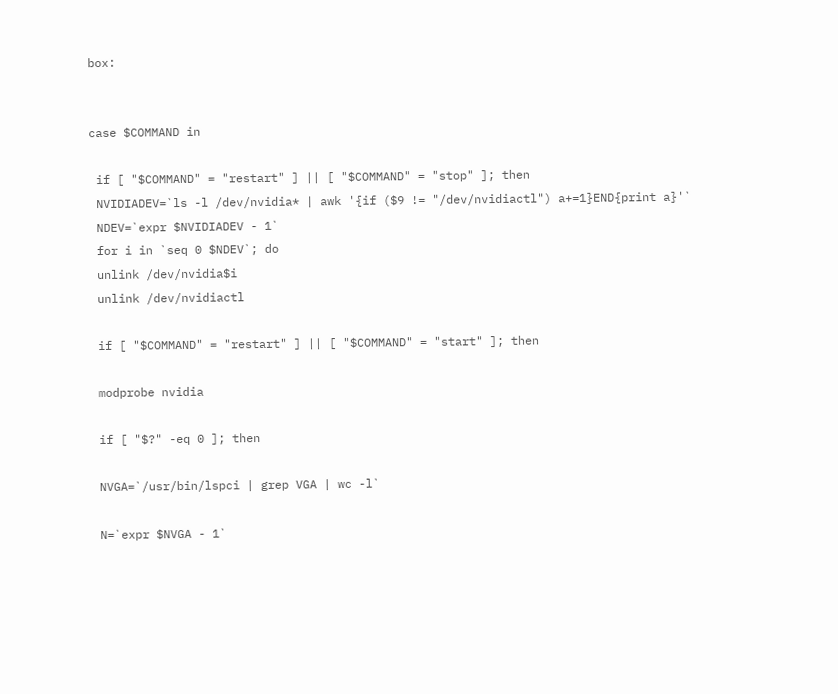box:


case $COMMAND in

 if [ "$COMMAND" = "restart" ] || [ "$COMMAND" = "stop" ]; then
 NVIDIADEV=`ls -l /dev/nvidia* | awk '{if ($9 != "/dev/nvidiactl") a+=1}END{print a}'`
 NDEV=`expr $NVIDIADEV - 1`
 for i in `seq 0 $NDEV`; do
 unlink /dev/nvidia$i
 unlink /dev/nvidiactl

 if [ "$COMMAND" = "restart" ] || [ "$COMMAND" = "start" ]; then

 modprobe nvidia

 if [ "$?" -eq 0 ]; then

 NVGA=`/usr/bin/lspci | grep VGA | wc -l`

 N=`expr $NVGA - 1`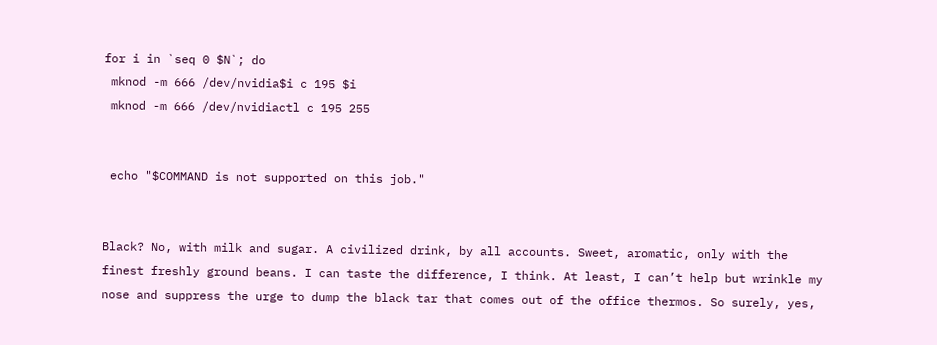for i in `seq 0 $N`; do
 mknod -m 666 /dev/nvidia$i c 195 $i
 mknod -m 666 /dev/nvidiactl c 195 255


 echo "$COMMAND is not supported on this job."


Black? No, with milk and sugar. A civilized drink, by all accounts. Sweet, aromatic, only with the finest freshly ground beans. I can taste the difference, I think. At least, I can’t help but wrinkle my nose and suppress the urge to dump the black tar that comes out of the office thermos. So surely, yes,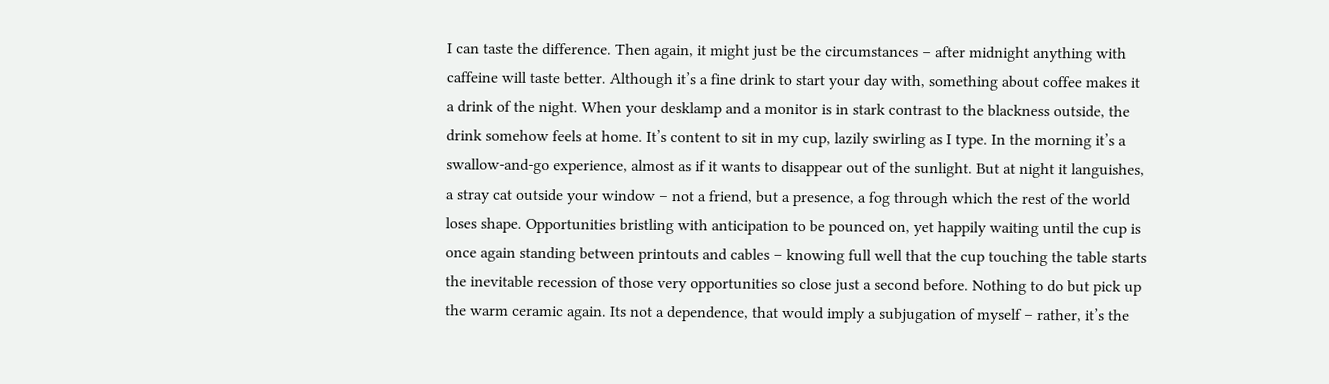I can taste the difference. Then again, it might just be the circumstances – after midnight anything with caffeine will taste better. Although it’s a fine drink to start your day with, something about coffee makes it a drink of the night. When your desklamp and a monitor is in stark contrast to the blackness outside, the drink somehow feels at home. It’s content to sit in my cup, lazily swirling as I type. In the morning it’s a swallow-and-go experience, almost as if it wants to disappear out of the sunlight. But at night it languishes, a stray cat outside your window – not a friend, but a presence, a fog through which the rest of the world loses shape. Opportunities bristling with anticipation to be pounced on, yet happily waiting until the cup is once again standing between printouts and cables – knowing full well that the cup touching the table starts the inevitable recession of those very opportunities so close just a second before. Nothing to do but pick up the warm ceramic again. Its not a dependence, that would imply a subjugation of myself – rather, it’s the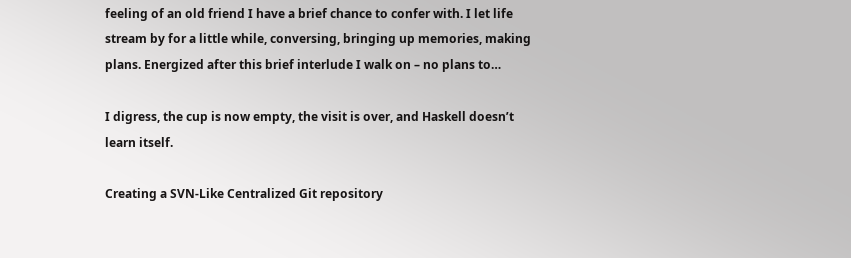feeling of an old friend I have a brief chance to confer with. I let life stream by for a little while, conversing, bringing up memories, making plans. Energized after this brief interlude I walk on – no plans to…

I digress, the cup is now empty, the visit is over, and Haskell doesn’t learn itself.

Creating a SVN-Like Centralized Git repository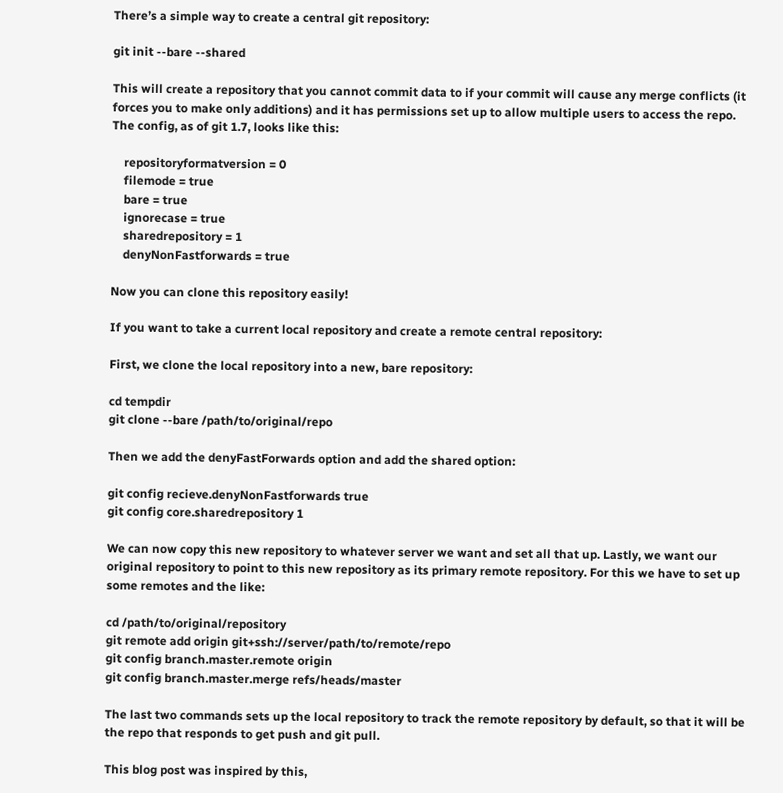There’s a simple way to create a central git repository:

git init --bare --shared

This will create a repository that you cannot commit data to if your commit will cause any merge conflicts (it forces you to make only additions) and it has permissions set up to allow multiple users to access the repo. The config, as of git 1.7, looks like this:

    repositoryformatversion = 0
    filemode = true
    bare = true
    ignorecase = true
    sharedrepository = 1
    denyNonFastforwards = true

Now you can clone this repository easily!

If you want to take a current local repository and create a remote central repository:

First, we clone the local repository into a new, bare repository:

cd tempdir
git clone --bare /path/to/original/repo

Then we add the denyFastForwards option and add the shared option:

git config recieve.denyNonFastforwards true
git config core.sharedrepository 1

We can now copy this new repository to whatever server we want and set all that up. Lastly, we want our original repository to point to this new repository as its primary remote repository. For this we have to set up some remotes and the like:

cd /path/to/original/repository
git remote add origin git+ssh://server/path/to/remote/repo
git config branch.master.remote origin
git config branch.master.merge refs/heads/master

The last two commands sets up the local repository to track the remote repository by default, so that it will be the repo that responds to get push and git pull.

This blog post was inspired by this,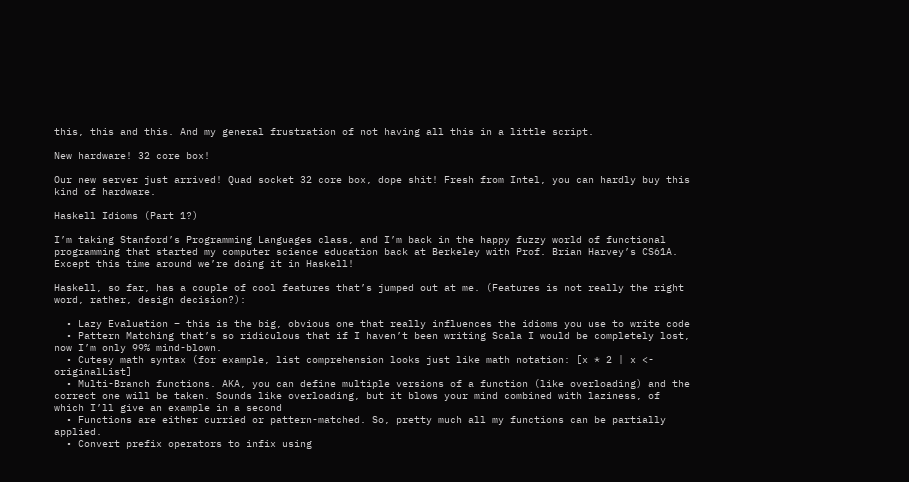this, this and this. And my general frustration of not having all this in a little script.

New hardware! 32 core box!

Our new server just arrived! Quad socket 32 core box, dope shit! Fresh from Intel, you can hardly buy this kind of hardware.

Haskell Idioms (Part 1?)

I’m taking Stanford’s Programming Languages class, and I’m back in the happy fuzzy world of functional programming that started my computer science education back at Berkeley with Prof. Brian Harvey’s CS61A. Except this time around we’re doing it in Haskell!

Haskell, so far, has a couple of cool features that’s jumped out at me. (Features is not really the right word, rather, design decision?):

  • Lazy Evaluation – this is the big, obvious one that really influences the idioms you use to write code
  • Pattern Matching that’s so ridiculous that if I haven’t been writing Scala I would be completely lost, now I’m only 99% mind-blown.
  • Cutesy math syntax (for example, list comprehension looks just like math notation: [x * 2 | x <- originalList]
  • Multi-Branch functions. AKA, you can define multiple versions of a function (like overloading) and the correct one will be taken. Sounds like overloading, but it blows your mind combined with laziness, of which I’ll give an example in a second
  • Functions are either curried or pattern-matched. So, pretty much all my functions can be partially applied.
  • Convert prefix operators to infix using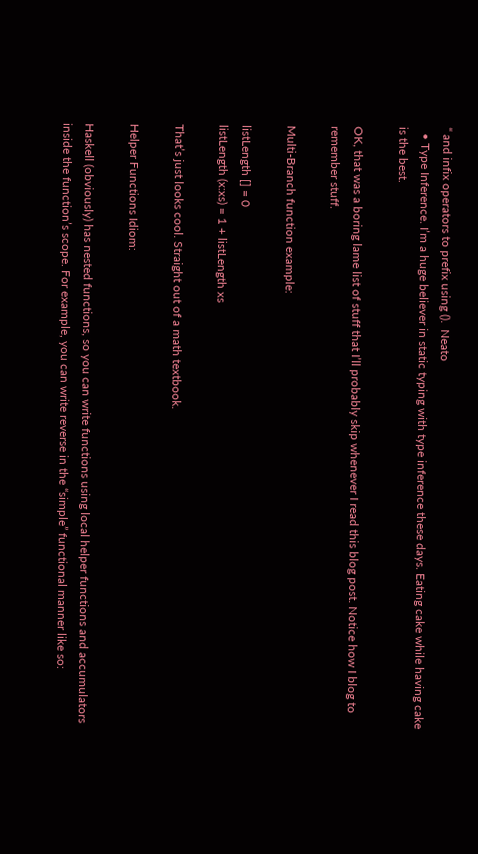“ and infix operators to prefix using ().  Neato
  • Type Inference. I’m a huge believer in static typing with type inference these days. Eating cake while having cake is the best.

OK, that was a boring lame list of stuff that I’ll probably skip whenever I read this blog post. Notice how I blog to remember stuff.

Multi-Branch function example:

listLength [] = 0
listLength (x:xs) = 1 + listLength xs

That’s just looks cool. Straight out of a math textbook.

Helper Functions Idiom:

Haskell (obviously) has nested functions, so you can write functions using local helper functions and accumulators inside the function’s scope. For example, you can write reverse in the “simple” functional manner like so: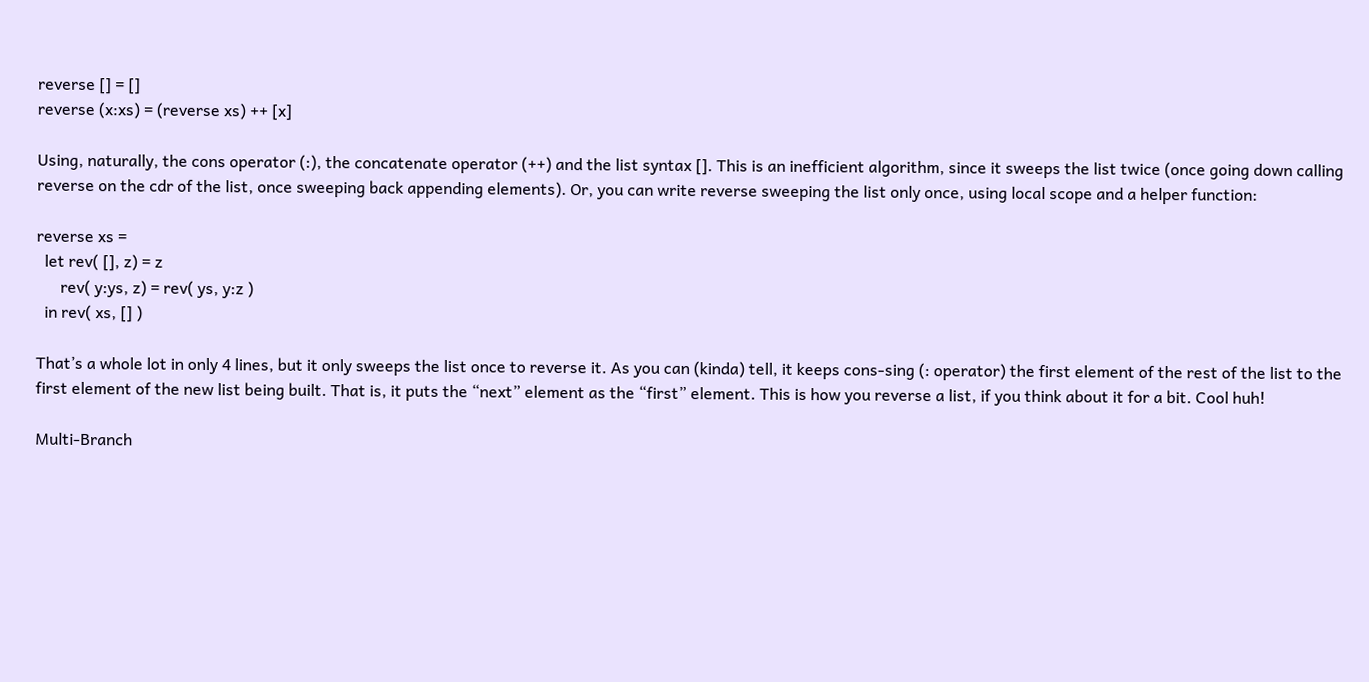reverse [] = []
reverse (x:xs) = (reverse xs) ++ [x]

Using, naturally, the cons operator (:), the concatenate operator (++) and the list syntax []. This is an inefficient algorithm, since it sweeps the list twice (once going down calling reverse on the cdr of the list, once sweeping back appending elements). Or, you can write reverse sweeping the list only once, using local scope and a helper function:

reverse xs =
  let rev( [], z) = z
      rev( y:ys, z) = rev( ys, y:z )
  in rev( xs, [] )

That’s a whole lot in only 4 lines, but it only sweeps the list once to reverse it. As you can (kinda) tell, it keeps cons-sing (: operator) the first element of the rest of the list to the first element of the new list being built. That is, it puts the “next” element as the “first” element. This is how you reverse a list, if you think about it for a bit. Cool huh!

Multi-Branch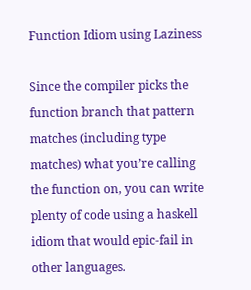Function Idiom using Laziness

Since the compiler picks the function branch that pattern matches (including type matches) what you’re calling the function on, you can write plenty of code using a haskell idiom that would epic-fail in other languages.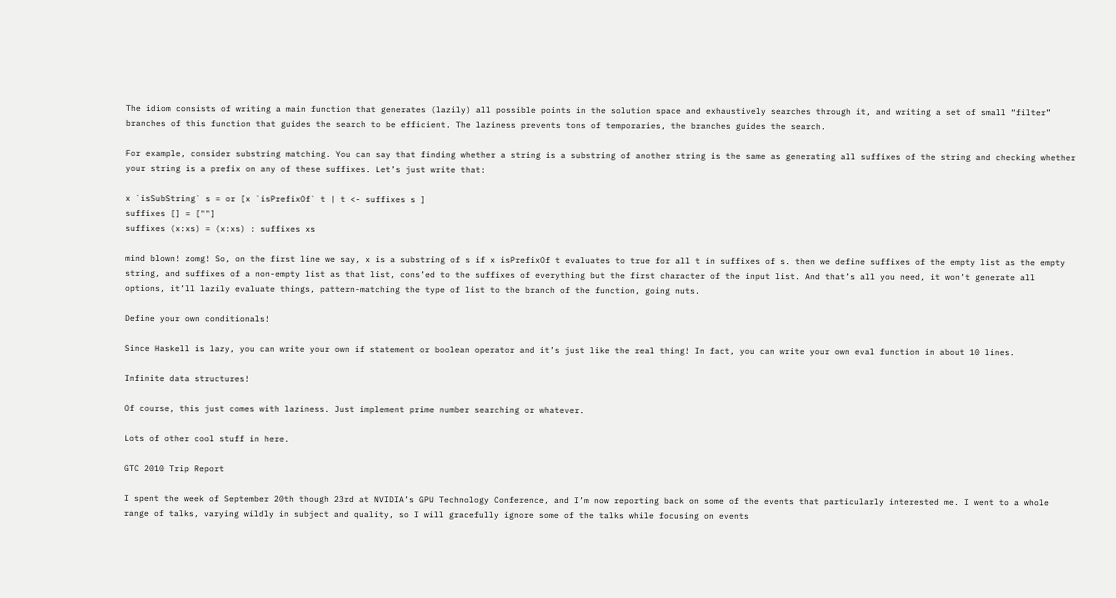The idiom consists of writing a main function that generates (lazily) all possible points in the solution space and exhaustively searches through it, and writing a set of small “filter” branches of this function that guides the search to be efficient. The laziness prevents tons of temporaries, the branches guides the search.

For example, consider substring matching. You can say that finding whether a string is a substring of another string is the same as generating all suffixes of the string and checking whether your string is a prefix on any of these suffixes. Let’s just write that:

x `isSubString` s = or [x `isPrefixOf` t | t <- suffixes s ]
suffixes [] = [""]
suffixes (x:xs) = (x:xs) : suffixes xs

mind blown! zomg! So, on the first line we say, x is a substring of s if x isPrefixOf t evaluates to true for all t in suffixes of s. then we define suffixes of the empty list as the empty string, and suffixes of a non-empty list as that list, cons’ed to the suffixes of everything but the first character of the input list. And that’s all you need, it won’t generate all options, it’ll lazily evaluate things, pattern-matching the type of list to the branch of the function, going nuts.

Define your own conditionals!

Since Haskell is lazy, you can write your own if statement or boolean operator and it’s just like the real thing! In fact, you can write your own eval function in about 10 lines.

Infinite data structures!

Of course, this just comes with laziness. Just implement prime number searching or whatever.

Lots of other cool stuff in here.

GTC 2010 Trip Report

I spent the week of September 20th though 23rd at NVIDIA’s GPU Technology Conference, and I’m now reporting back on some of the events that particularly interested me. I went to a whole range of talks, varying wildly in subject and quality, so I will gracefully ignore some of the talks while focusing on events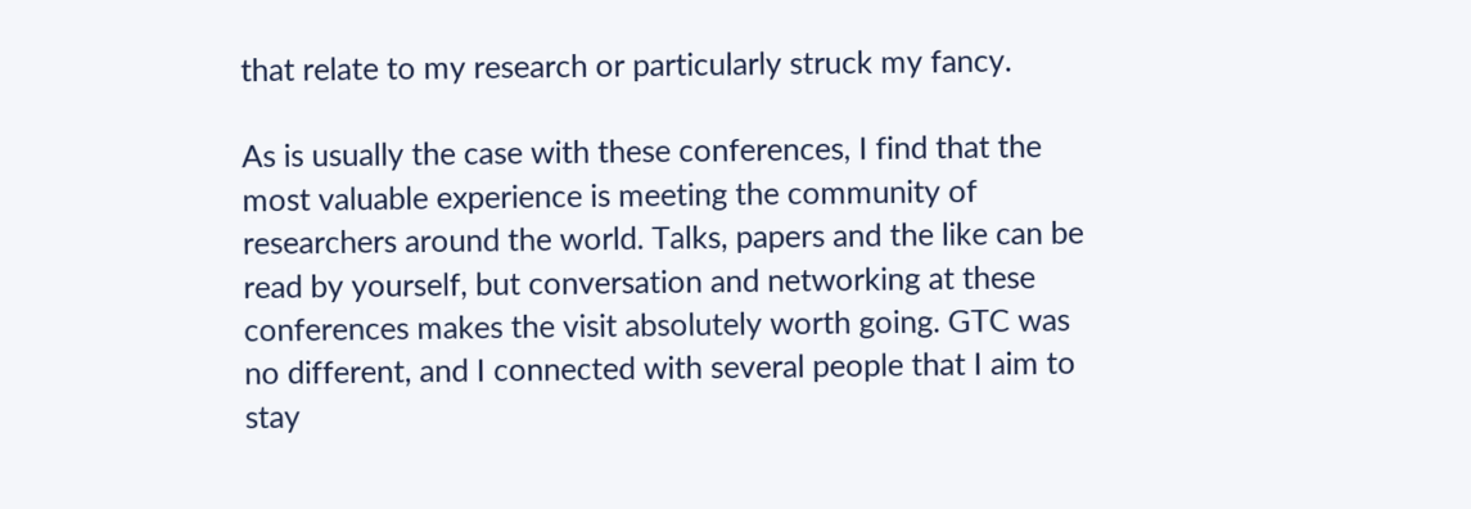that relate to my research or particularly struck my fancy.

As is usually the case with these conferences, I find that the most valuable experience is meeting the community of researchers around the world. Talks, papers and the like can be read by yourself, but conversation and networking at these conferences makes the visit absolutely worth going. GTC was no different, and I connected with several people that I aim to stay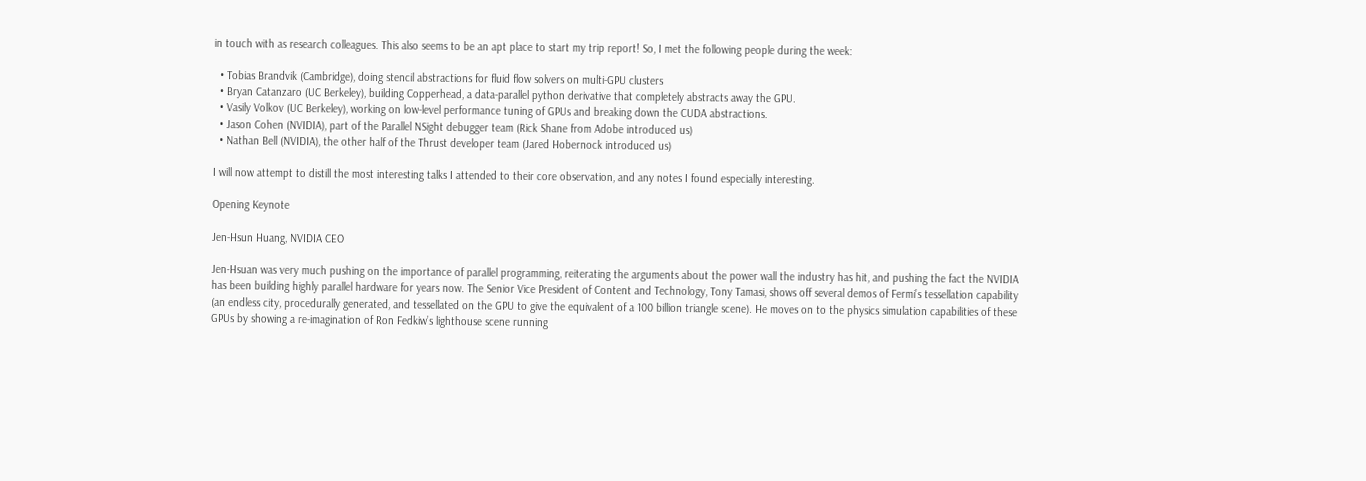in touch with as research colleagues. This also seems to be an apt place to start my trip report! So, I met the following people during the week:

  • Tobias Brandvik (Cambridge), doing stencil abstractions for fluid flow solvers on multi-GPU clusters
  • Bryan Catanzaro (UC Berkeley), building Copperhead, a data-parallel python derivative that completely abstracts away the GPU.
  • Vasily Volkov (UC Berkeley), working on low-level performance tuning of GPUs and breaking down the CUDA abstractions.
  • Jason Cohen (NVIDIA), part of the Parallel NSight debugger team (Rick Shane from Adobe introduced us)
  • Nathan Bell (NVIDIA), the other half of the Thrust developer team (Jared Hobernock introduced us)

I will now attempt to distill the most interesting talks I attended to their core observation, and any notes I found especially interesting.

Opening Keynote

Jen-Hsun Huang, NVIDIA CEO

Jen-Hsuan was very much pushing on the importance of parallel programming, reiterating the arguments about the power wall the industry has hit, and pushing the fact the NVIDIA has been building highly parallel hardware for years now. The Senior Vice President of Content and Technology, Tony Tamasi, shows off several demos of Fermi’s tessellation capability (an endless city, procedurally generated, and tessellated on the GPU to give the equivalent of a 100 billion triangle scene). He moves on to the physics simulation capabilities of these GPUs by showing a re-imagination of Ron Fedkiw’s lighthouse scene running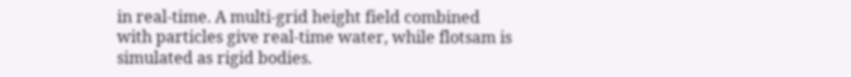in real-time. A multi-grid height field combined with particles give real-time water, while flotsam is simulated as rigid bodies.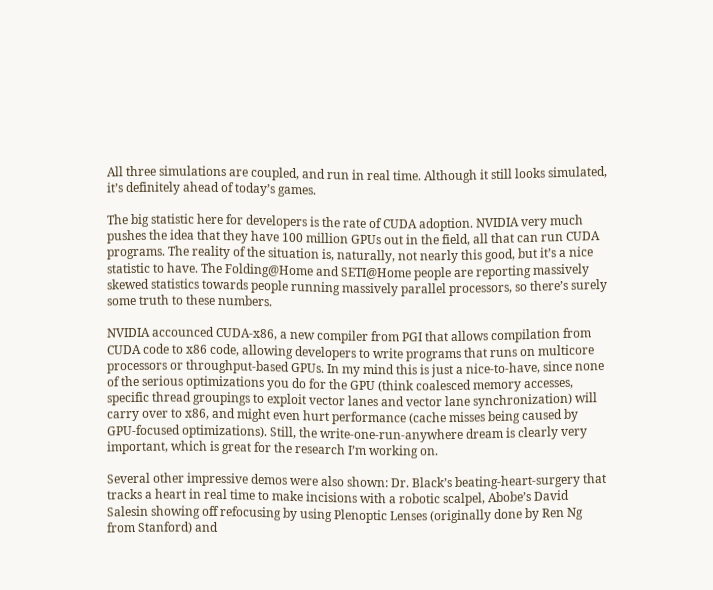All three simulations are coupled, and run in real time. Although it still looks simulated, it’s definitely ahead of today’s games.

The big statistic here for developers is the rate of CUDA adoption. NVIDIA very much pushes the idea that they have 100 million GPUs out in the field, all that can run CUDA programs. The reality of the situation is, naturally, not nearly this good, but it’s a nice statistic to have. The Folding@Home and SETI@Home people are reporting massively skewed statistics towards people running massively parallel processors, so there’s surely some truth to these numbers.

NVIDIA accounced CUDA-x86, a new compiler from PGI that allows compilation from CUDA code to x86 code, allowing developers to write programs that runs on multicore processors or throughput-based GPUs. In my mind this is just a nice-to-have, since none of the serious optimizations you do for the GPU (think coalesced memory accesses, specific thread groupings to exploit vector lanes and vector lane synchronization) will carry over to x86, and might even hurt performance (cache misses being caused by GPU-focused optimizations). Still, the write-one-run-anywhere dream is clearly very important, which is great for the research I’m working on.

Several other impressive demos were also shown: Dr. Black’s beating-heart-surgery that tracks a heart in real time to make incisions with a robotic scalpel, Abobe’s David Salesin showing off refocusing by using Plenoptic Lenses (originally done by Ren Ng from Stanford) and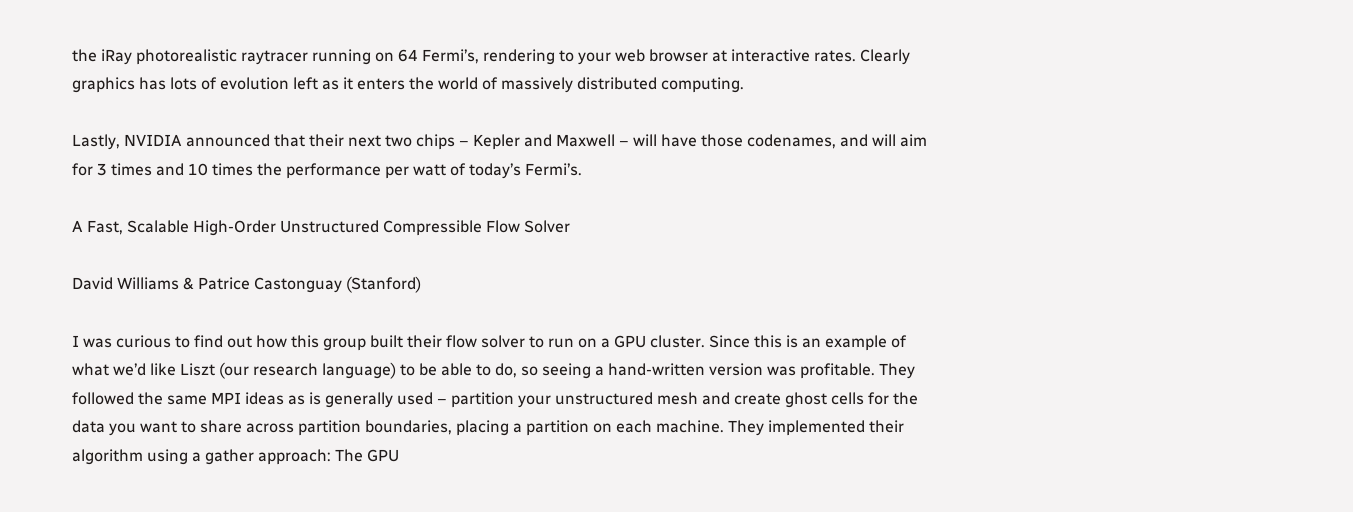the iRay photorealistic raytracer running on 64 Fermi’s, rendering to your web browser at interactive rates. Clearly graphics has lots of evolution left as it enters the world of massively distributed computing.

Lastly, NVIDIA announced that their next two chips – Kepler and Maxwell – will have those codenames, and will aim for 3 times and 10 times the performance per watt of today’s Fermi’s.

A Fast, Scalable High-Order Unstructured Compressible Flow Solver

David Williams & Patrice Castonguay (Stanford)

I was curious to find out how this group built their flow solver to run on a GPU cluster. Since this is an example of what we’d like Liszt (our research language) to be able to do, so seeing a hand-written version was profitable. They followed the same MPI ideas as is generally used – partition your unstructured mesh and create ghost cells for the data you want to share across partition boundaries, placing a partition on each machine. They implemented their algorithm using a gather approach: The GPU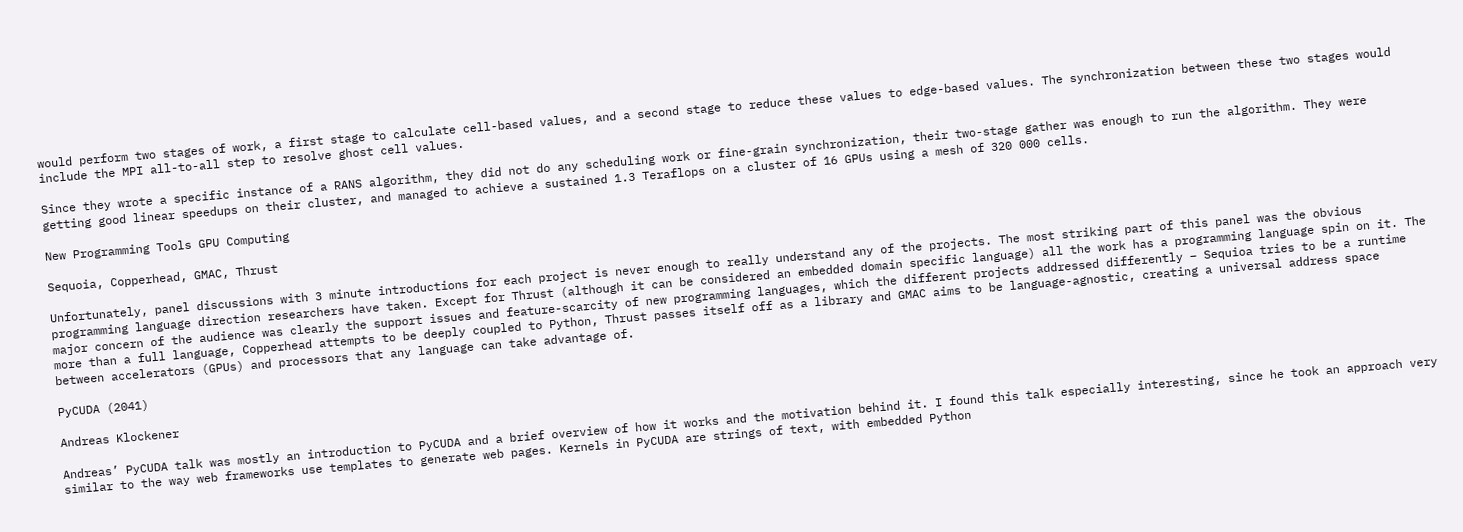would perform two stages of work, a first stage to calculate cell-based values, and a second stage to reduce these values to edge-based values. The synchronization between these two stages would include the MPI all-to-all step to resolve ghost cell values.

Since they wrote a specific instance of a RANS algorithm, they did not do any scheduling work or fine-grain synchronization, their two-stage gather was enough to run the algorithm. They were getting good linear speedups on their cluster, and managed to achieve a sustained 1.3 Teraflops on a cluster of 16 GPUs using a mesh of 320 000 cells.

New Programming Tools GPU Computing

Sequoia, Copperhead, GMAC, Thrust

Unfortunately, panel discussions with 3 minute introductions for each project is never enough to really understand any of the projects. The most striking part of this panel was the obvious programming language direction researchers have taken. Except for Thrust (although it can be considered an embedded domain specific language) all the work has a programming language spin on it. The major concern of the audience was clearly the support issues and feature-scarcity of new programming languages, which the different projects addressed differently – Sequioa tries to be a runtime more than a full language, Copperhead attempts to be deeply coupled to Python, Thrust passes itself off as a library and GMAC aims to be language-agnostic, creating a universal address space between accelerators (GPUs) and processors that any language can take advantage of.

PyCUDA (2041)

Andreas Klockener

Andreas’ PyCUDA talk was mostly an introduction to PyCUDA and a brief overview of how it works and the motivation behind it. I found this talk especially interesting, since he took an approach very similar to the way web frameworks use templates to generate web pages. Kernels in PyCUDA are strings of text, with embedded Python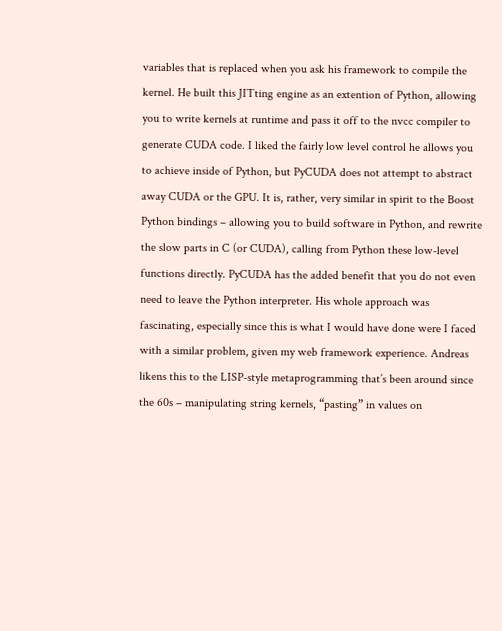variables that is replaced when you ask his framework to compile the kernel. He built this JITting engine as an extention of Python, allowing you to write kernels at runtime and pass it off to the nvcc compiler to generate CUDA code. I liked the fairly low level control he allows you to achieve inside of Python, but PyCUDA does not attempt to abstract away CUDA or the GPU. It is, rather, very similar in spirit to the Boost Python bindings – allowing you to build software in Python, and rewrite the slow parts in C (or CUDA), calling from Python these low-level functions directly. PyCUDA has the added benefit that you do not even need to leave the Python interpreter. His whole approach was fascinating, especially since this is what I would have done were I faced with a similar problem, given my web framework experience. Andreas likens this to the LISP-style metaprogramming that’s been around since the 60s – manipulating string kernels, “pasting” in values on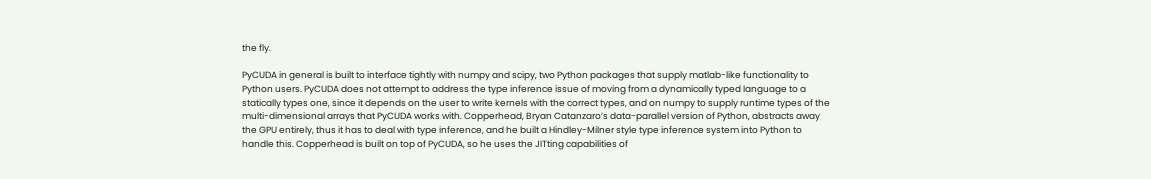the fly.

PyCUDA in general is built to interface tightly with numpy and scipy, two Python packages that supply matlab-like functionality to Python users. PyCUDA does not attempt to address the type inference issue of moving from a dynamically typed language to a statically types one, since it depends on the user to write kernels with the correct types, and on numpy to supply runtime types of the multi-dimensional arrays that PyCUDA works with. Copperhead, Bryan Catanzaro’s data-parallel version of Python, abstracts away the GPU entirely, thus it has to deal with type inference, and he built a Hindley-Milner style type inference system into Python to handle this. Copperhead is built on top of PyCUDA, so he uses the JITting capabilities of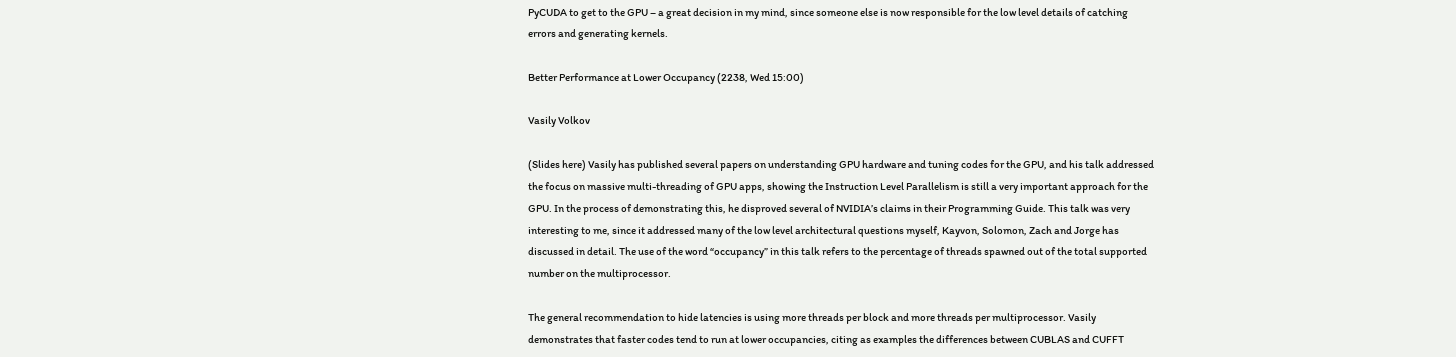PyCUDA to get to the GPU – a great decision in my mind, since someone else is now responsible for the low level details of catching errors and generating kernels.

Better Performance at Lower Occupancy (2238, Wed 15:00)

Vasily Volkov

(Slides here) Vasily has published several papers on understanding GPU hardware and tuning codes for the GPU, and his talk addressed the focus on massive multi-threading of GPU apps, showing the Instruction Level Parallelism is still a very important approach for the GPU. In the process of demonstrating this, he disproved several of NVIDIA’s claims in their Programming Guide. This talk was very interesting to me, since it addressed many of the low level architectural questions myself, Kayvon, Solomon, Zach and Jorge has discussed in detail. The use of the word “occupancy” in this talk refers to the percentage of threads spawned out of the total supported number on the multiprocessor.

The general recommendation to hide latencies is using more threads per block and more threads per multiprocessor. Vasily demonstrates that faster codes tend to run at lower occupancies, citing as examples the differences between CUBLAS and CUFFT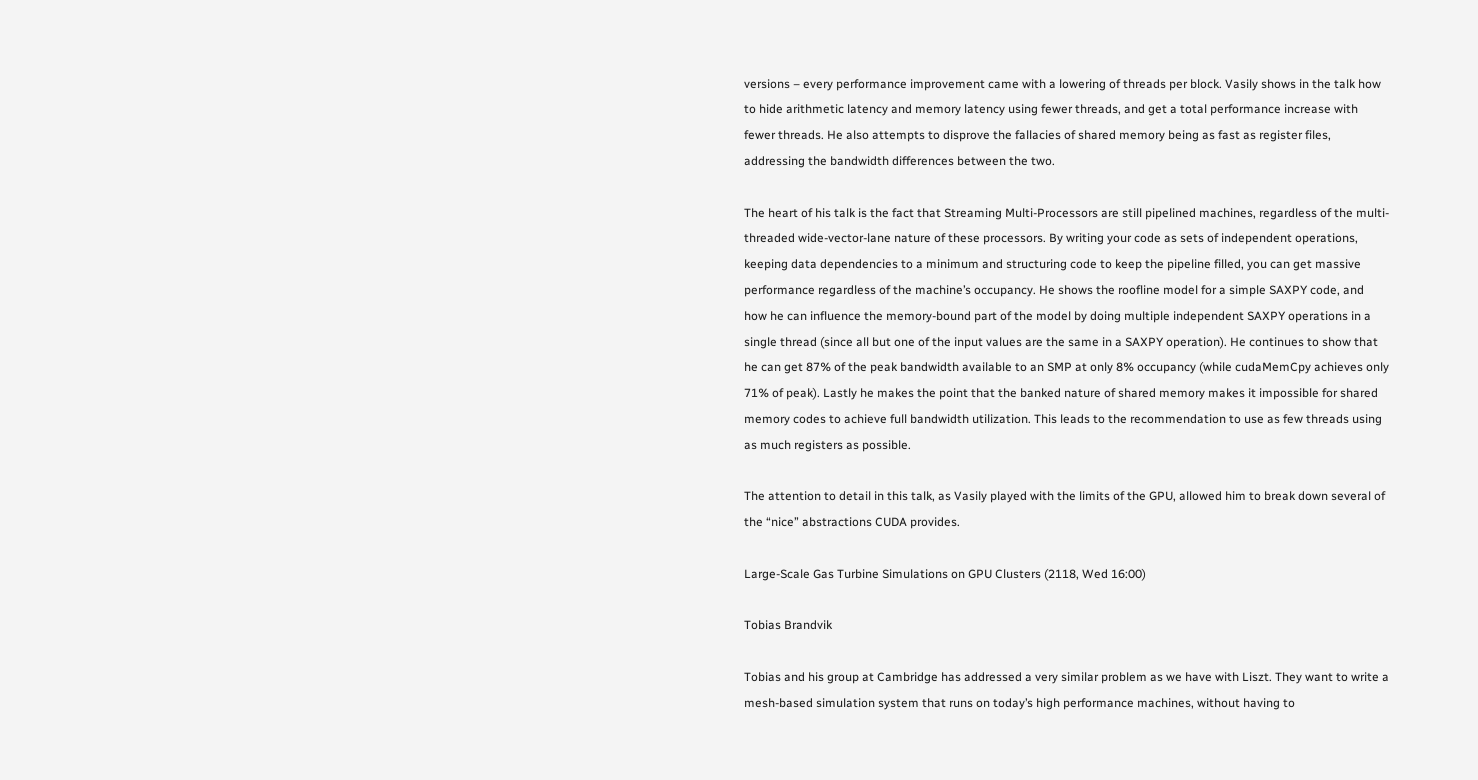versions – every performance improvement came with a lowering of threads per block. Vasily shows in the talk how to hide arithmetic latency and memory latency using fewer threads, and get a total performance increase with fewer threads. He also attempts to disprove the fallacies of shared memory being as fast as register files, addressing the bandwidth differences between the two.

The heart of his talk is the fact that Streaming Multi-Processors are still pipelined machines, regardless of the multi-threaded wide-vector-lane nature of these processors. By writing your code as sets of independent operations, keeping data dependencies to a minimum and structuring code to keep the pipeline filled, you can get massive performance regardless of the machine’s occupancy. He shows the roofline model for a simple SAXPY code, and how he can influence the memory-bound part of the model by doing multiple independent SAXPY operations in a single thread (since all but one of the input values are the same in a SAXPY operation). He continues to show that he can get 87% of the peak bandwidth available to an SMP at only 8% occupancy (while cudaMemCpy achieves only 71% of peak). Lastly he makes the point that the banked nature of shared memory makes it impossible for shared memory codes to achieve full bandwidth utilization. This leads to the recommendation to use as few threads using as much registers as possible.

The attention to detail in this talk, as Vasily played with the limits of the GPU, allowed him to break down several of the “nice” abstractions CUDA provides.

Large-Scale Gas Turbine Simulations on GPU Clusters (2118, Wed 16:00)

Tobias Brandvik

Tobias and his group at Cambridge has addressed a very similar problem as we have with Liszt. They want to write a mesh-based simulation system that runs on today’s high performance machines, without having to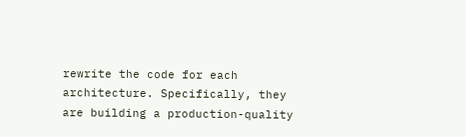rewrite the code for each architecture. Specifically, they are building a production-quality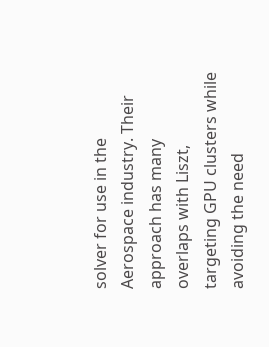solver for use in the Aerospace industry. Their approach has many overlaps with Liszt, targeting GPU clusters while avoiding the need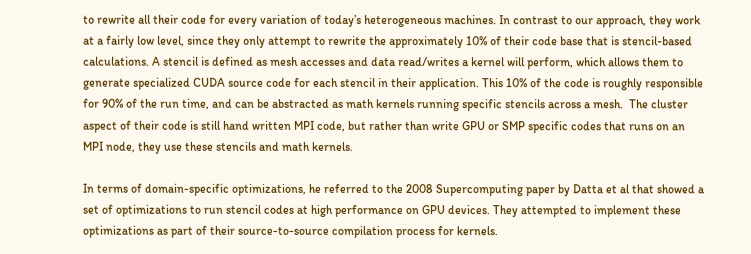to rewrite all their code for every variation of today’s heterogeneous machines. In contrast to our approach, they work at a fairly low level, since they only attempt to rewrite the approximately 10% of their code base that is stencil-based calculations. A stencil is defined as mesh accesses and data read/writes a kernel will perform, which allows them to generate specialized CUDA source code for each stencil in their application. This 10% of the code is roughly responsible for 90% of the run time, and can be abstracted as math kernels running specific stencils across a mesh.  The cluster aspect of their code is still hand written MPI code, but rather than write GPU or SMP specific codes that runs on an MPI node, they use these stencils and math kernels.

In terms of domain-specific optimizations, he referred to the 2008 Supercomputing paper by Datta et al that showed a set of optimizations to run stencil codes at high performance on GPU devices. They attempted to implement these optimizations as part of their source-to-source compilation process for kernels.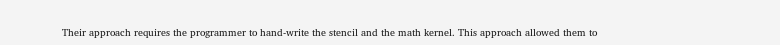Their approach requires the programmer to hand-write the stencil and the math kernel. This approach allowed them to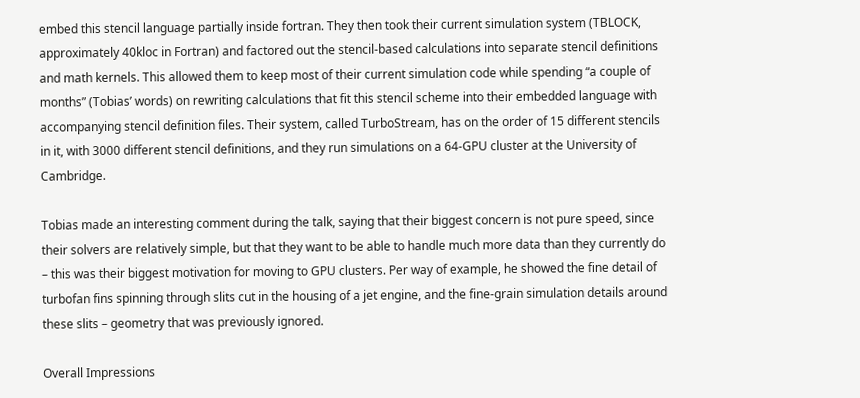embed this stencil language partially inside fortran. They then took their current simulation system (TBLOCK, approximately 40kloc in Fortran) and factored out the stencil-based calculations into separate stencil definitions and math kernels. This allowed them to keep most of their current simulation code while spending “a couple of months” (Tobias’ words) on rewriting calculations that fit this stencil scheme into their embedded language with accompanying stencil definition files. Their system, called TurboStream, has on the order of 15 different stencils in it, with 3000 different stencil definitions, and they run simulations on a 64-GPU cluster at the University of Cambridge.

Tobias made an interesting comment during the talk, saying that their biggest concern is not pure speed, since their solvers are relatively simple, but that they want to be able to handle much more data than they currently do – this was their biggest motivation for moving to GPU clusters. Per way of example, he showed the fine detail of turbofan fins spinning through slits cut in the housing of a jet engine, and the fine-grain simulation details around these slits – geometry that was previously ignored.

Overall Impressions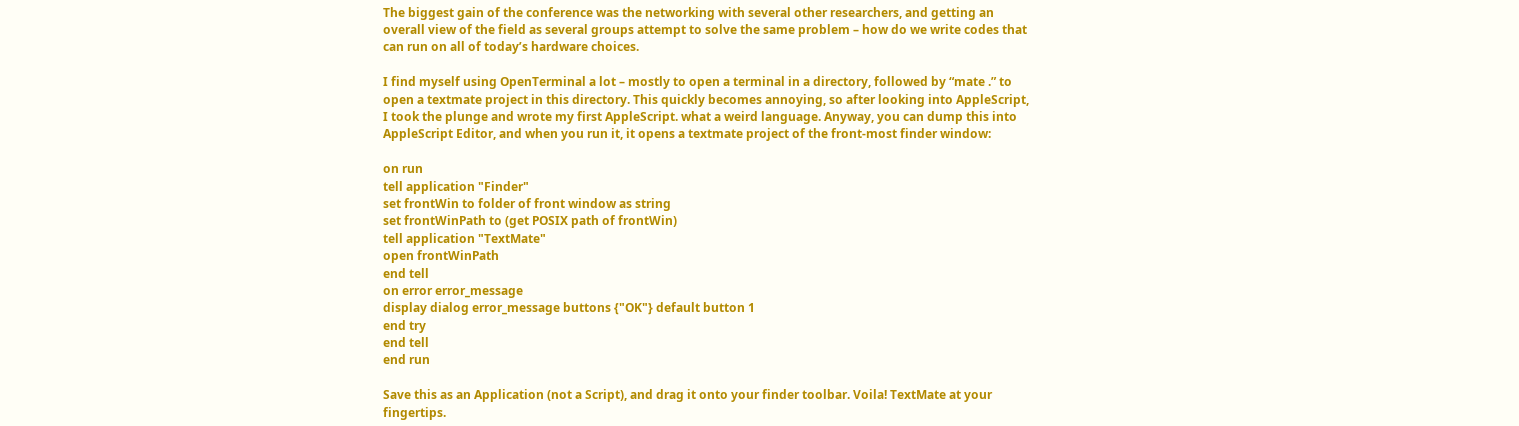The biggest gain of the conference was the networking with several other researchers, and getting an overall view of the field as several groups attempt to solve the same problem – how do we write codes that can run on all of today’s hardware choices.

I find myself using OpenTerminal a lot – mostly to open a terminal in a directory, followed by “mate .” to open a textmate project in this directory. This quickly becomes annoying, so after looking into AppleScript, I took the plunge and wrote my first AppleScript. what a weird language. Anyway, you can dump this into AppleScript Editor, and when you run it, it opens a textmate project of the front-most finder window:

on run
tell application "Finder"
set frontWin to folder of front window as string
set frontWinPath to (get POSIX path of frontWin)
tell application "TextMate"
open frontWinPath
end tell
on error error_message
display dialog error_message buttons {"OK"} default button 1
end try
end tell
end run

Save this as an Application (not a Script), and drag it onto your finder toolbar. Voila! TextMate at your fingertips.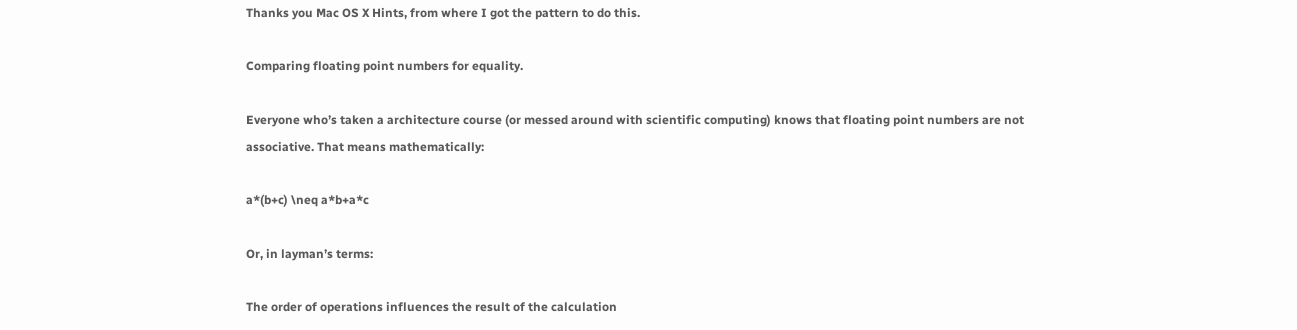Thanks you Mac OS X Hints, from where I got the pattern to do this.

Comparing floating point numbers for equality.

Everyone who’s taken a architecture course (or messed around with scientific computing) knows that floating point numbers are not associative. That means mathematically:

a*(b+c) \neq a*b+a*c

Or, in layman’s terms:

The order of operations influences the result of the calculation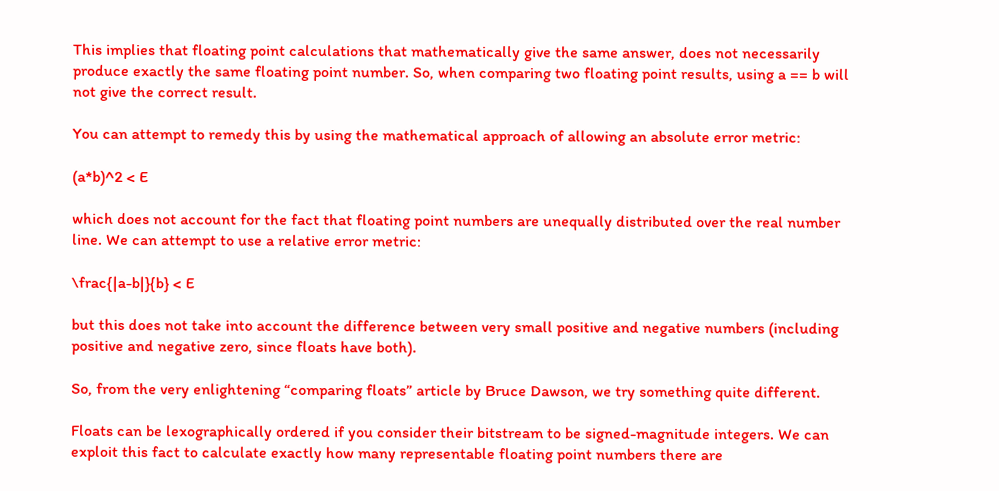This implies that floating point calculations that mathematically give the same answer, does not necessarily produce exactly the same floating point number. So, when comparing two floating point results, using a == b will not give the correct result.

You can attempt to remedy this by using the mathematical approach of allowing an absolute error metric:

(a*b)^2 < E

which does not account for the fact that floating point numbers are unequally distributed over the real number line. We can attempt to use a relative error metric:

\frac{|a-b|}{b} < E

but this does not take into account the difference between very small positive and negative numbers (including positive and negative zero, since floats have both).

So, from the very enlightening “comparing floats” article by Bruce Dawson, we try something quite different.

Floats can be lexographically ordered if you consider their bitstream to be signed-magnitude integers. We can exploit this fact to calculate exactly how many representable floating point numbers there are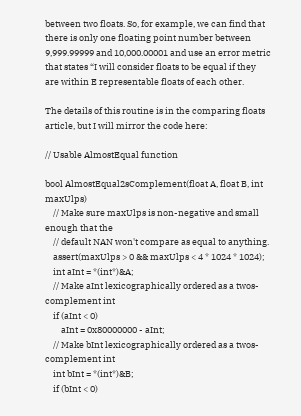between two floats. So, for example, we can find that there is only one floating point number between 9,999.99999 and 10,000.00001 and use an error metric that states “I will consider floats to be equal if they are within E representable floats of each other.

The details of this routine is in the comparing floats article, but I will mirror the code here:

// Usable AlmostEqual function

bool AlmostEqual2sComplement(float A, float B, int maxUlps)
    // Make sure maxUlps is non-negative and small enough that the
    // default NAN won't compare as equal to anything.
    assert(maxUlps > 0 && maxUlps < 4 * 1024 * 1024);
    int aInt = *(int*)&A;
    // Make aInt lexicographically ordered as a twos-complement int
    if (aInt < 0)
        aInt = 0x80000000 - aInt;
    // Make bInt lexicographically ordered as a twos-complement int
    int bInt = *(int*)&B;
    if (bInt < 0)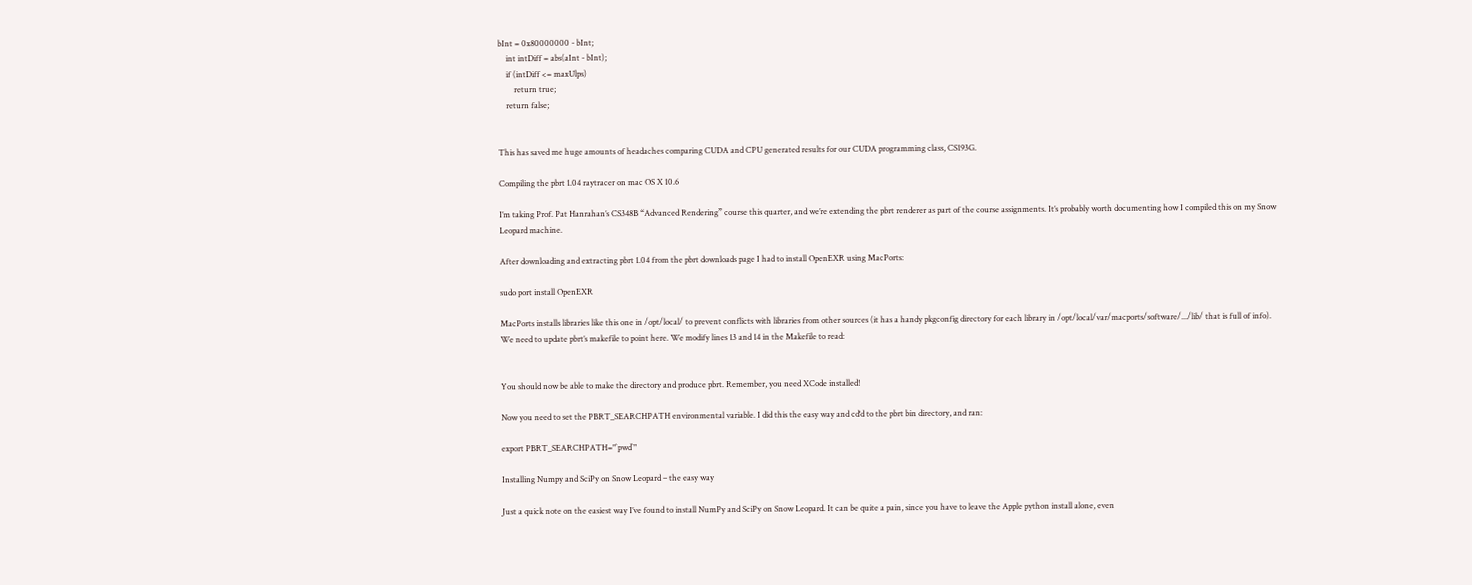bInt = 0x80000000 - bInt;
    int intDiff = abs(aInt - bInt);
    if (intDiff <= maxUlps)
        return true;
    return false;


This has saved me huge amounts of headaches comparing CUDA and CPU generated results for our CUDA programming class, CS193G.

Compiling the pbrt 1.04 raytracer on mac OS X 10.6

I’m taking Prof. Pat Hanrahan’s CS348B “Advanced Rendering” course this quarter, and we’re extending the pbrt renderer as part of the course assignments. It’s probably worth documenting how I compiled this on my Snow Leopard machine.

After downloading and extracting pbrt 1.04 from the pbrt downloads page I had to install OpenEXR using MacPorts:

sudo port install OpenEXR

MacPorts installs libraries like this one in /opt/local/ to prevent conflicts with libraries from other sources (it has a handy pkgconfig directory for each library in /opt/local/var/macports/software/.../lib/ that is full of info). We need to update pbrt’s makefile to point here. We modify lines 13 and 14 in the Makefile to read:


You should now be able to make the directory and produce pbrt. Remember, you need XCode installed!

Now you need to set the PBRT_SEARCHPATH environmental variable. I did this the easy way and cd‘d to the pbrt bin directory, and ran:

export PBRT_SEARCHPATH="`pwd`"

Installing Numpy and SciPy on Snow Leopard – the easy way

Just a quick note on the easiest way I’ve found to install NumPy and SciPy on Snow Leopard. It can be quite a pain, since you have to leave the Apple python install alone, even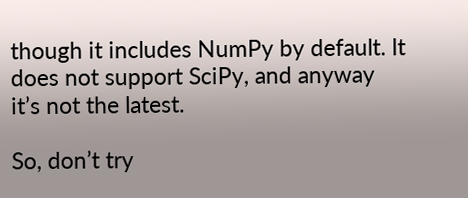though it includes NumPy by default. It does not support SciPy, and anyway it’s not the latest.

So, don’t try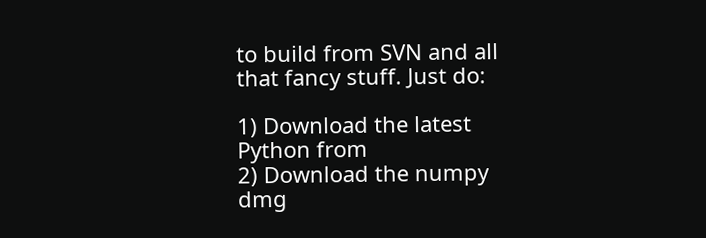to build from SVN and all that fancy stuff. Just do:

1) Download the latest Python from
2) Download the numpy dmg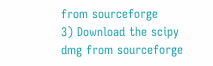from sourceforge
3) Download the scipy dmg from sourceforge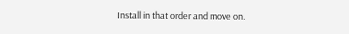Install in that order and move on.